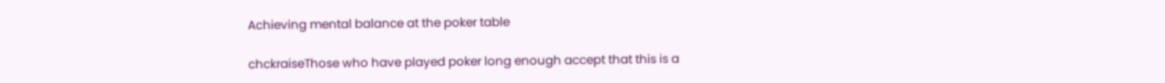Achieving mental balance at the poker table

chckraiseThose who have played poker long enough accept that this is a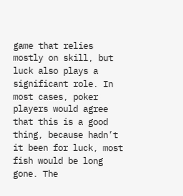game that relies mostly on skill, but luck also plays a significant role. In most cases, poker players would agree that this is a good thing, because hadn’t it been for luck, most fish would be long gone. The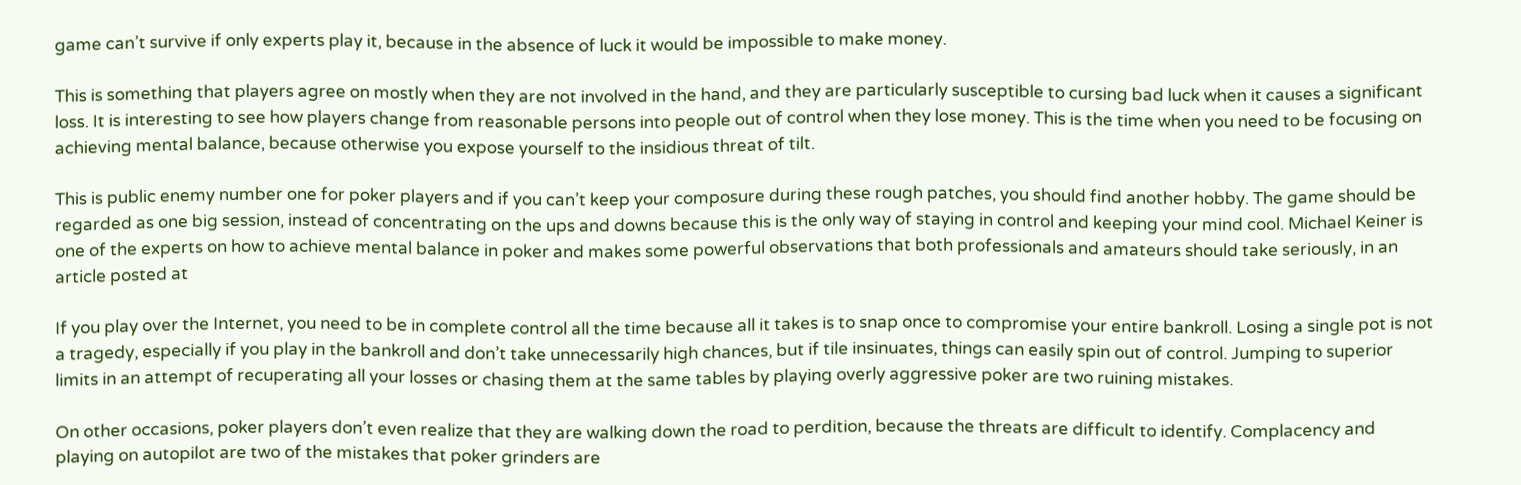game can’t survive if only experts play it, because in the absence of luck it would be impossible to make money.

This is something that players agree on mostly when they are not involved in the hand, and they are particularly susceptible to cursing bad luck when it causes a significant loss. It is interesting to see how players change from reasonable persons into people out of control when they lose money. This is the time when you need to be focusing on achieving mental balance, because otherwise you expose yourself to the insidious threat of tilt.

This is public enemy number one for poker players and if you can’t keep your composure during these rough patches, you should find another hobby. The game should be regarded as one big session, instead of concentrating on the ups and downs because this is the only way of staying in control and keeping your mind cool. Michael Keiner is one of the experts on how to achieve mental balance in poker and makes some powerful observations that both professionals and amateurs should take seriously, in an article posted at

If you play over the Internet, you need to be in complete control all the time because all it takes is to snap once to compromise your entire bankroll. Losing a single pot is not a tragedy, especially if you play in the bankroll and don’t take unnecessarily high chances, but if tile insinuates, things can easily spin out of control. Jumping to superior limits in an attempt of recuperating all your losses or chasing them at the same tables by playing overly aggressive poker are two ruining mistakes.

On other occasions, poker players don’t even realize that they are walking down the road to perdition, because the threats are difficult to identify. Complacency and playing on autopilot are two of the mistakes that poker grinders are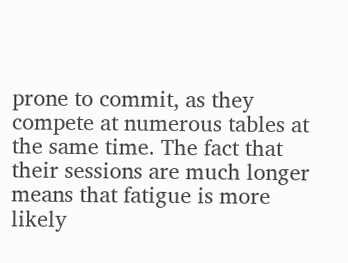prone to commit, as they compete at numerous tables at the same time. The fact that their sessions are much longer means that fatigue is more likely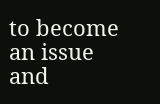to become an issue and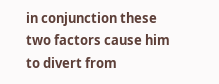in conjunction these two factors cause him to divert from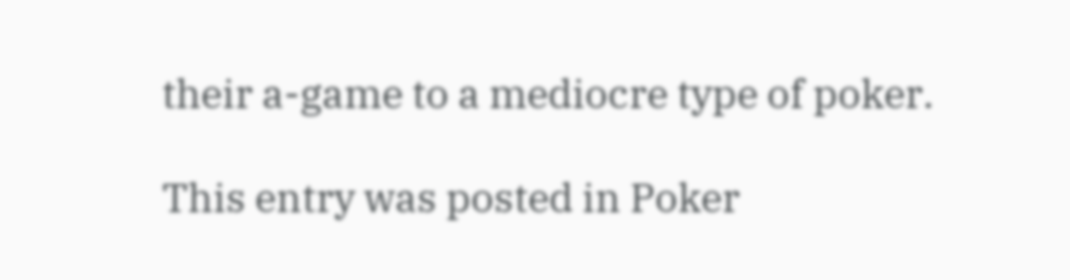their a-game to a mediocre type of poker.

This entry was posted in Poker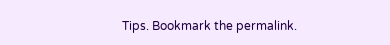Tips. Bookmark the permalink.